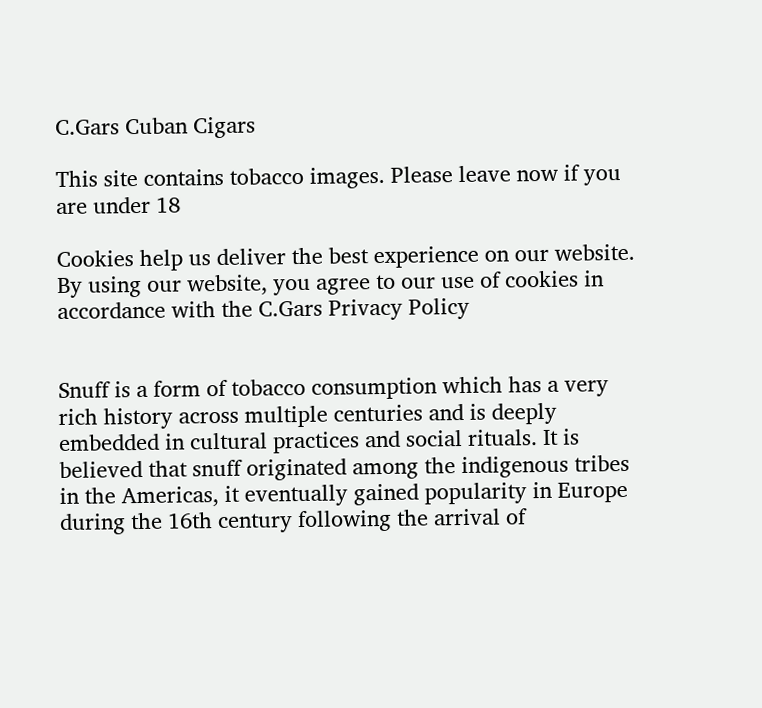C.Gars Cuban Cigars

This site contains tobacco images. Please leave now if you are under 18

Cookies help us deliver the best experience on our website. By using our website, you agree to our use of cookies in accordance with the C.Gars Privacy Policy


Snuff is a form of tobacco consumption which has a very rich history across multiple centuries and is deeply embedded in cultural practices and social rituals. It is believed that snuff originated among the indigenous tribes in the Americas, it eventually gained popularity in Europe during the 16th century following the arrival of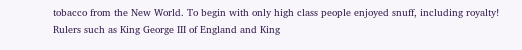tobacco from the New World. To begin with only high class people enjoyed snuff, including royalty! Rulers such as King George III of England and King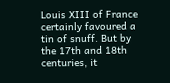Louis XIII of France certainly favoured a tin of snuff. But by the 17th and 18th centuries, it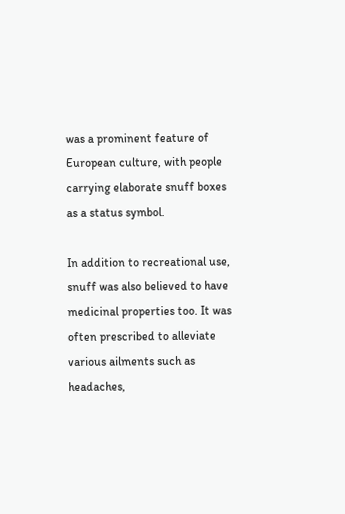was a prominent feature of European culture, with people carrying elaborate snuff boxes as a status symbol.

In addition to recreational use, snuff was also believed to have medicinal properties too. It was often prescribed to alleviate various ailments such as headaches,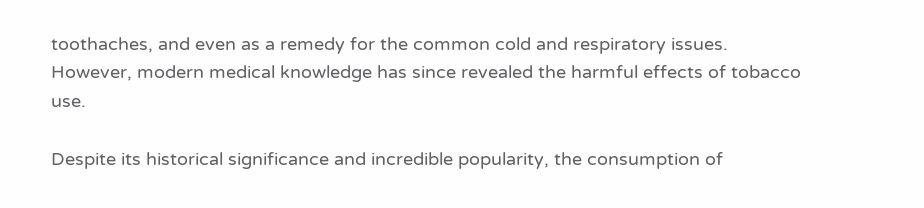toothaches, and even as a remedy for the common cold and respiratory issues. However, modern medical knowledge has since revealed the harmful effects of tobacco use.

Despite its historical significance and incredible popularity, the consumption of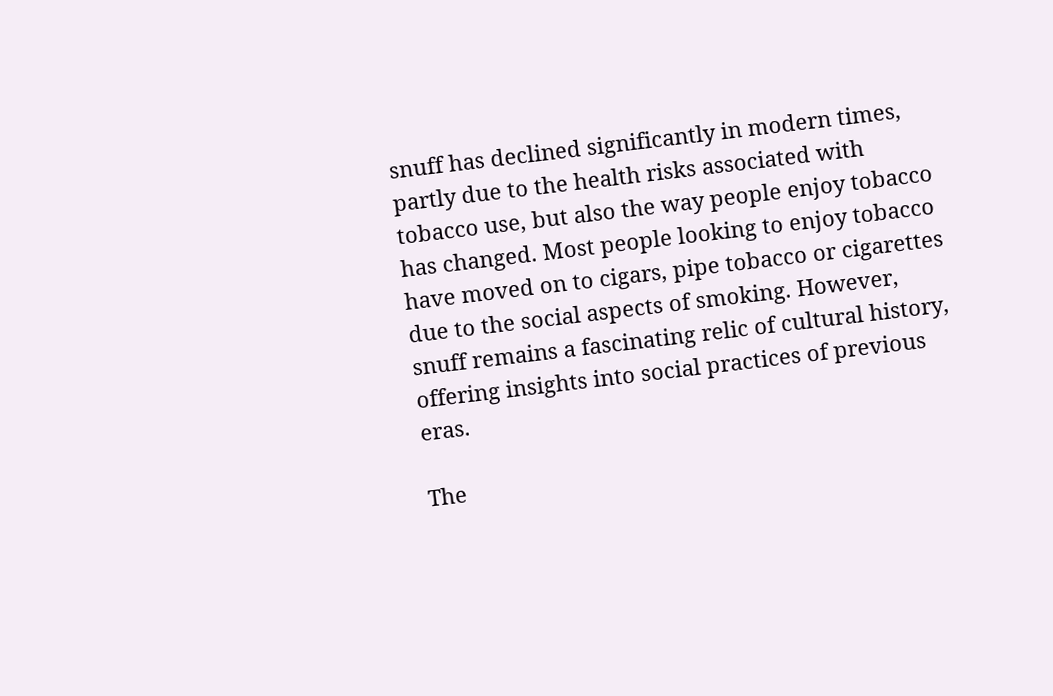snuff has declined significantly in modern times, partly due to the health risks associated with tobacco use, but also the way people enjoy tobacco has changed. Most people looking to enjoy tobacco have moved on to cigars, pipe tobacco or cigarettes due to the social aspects of smoking. However, snuff remains a fascinating relic of cultural history, offering insights into social practices of previous eras.

The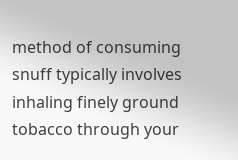method of consuming snuff typically involves inhaling finely ground tobacco through your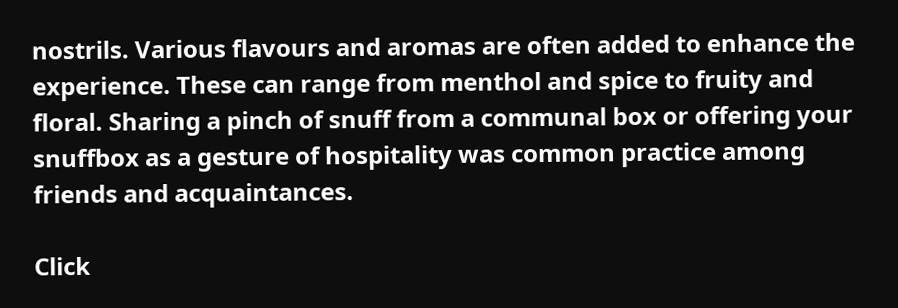nostrils. Various flavours and aromas are often added to enhance the experience. These can range from menthol and spice to fruity and floral. Sharing a pinch of snuff from a communal box or offering your snuffbox as a gesture of hospitality was common practice among friends and acquaintances.

Click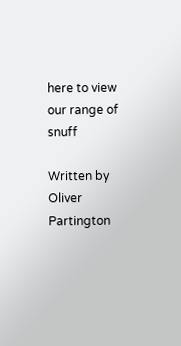here to view our range of snuff

Written by Oliver Partington